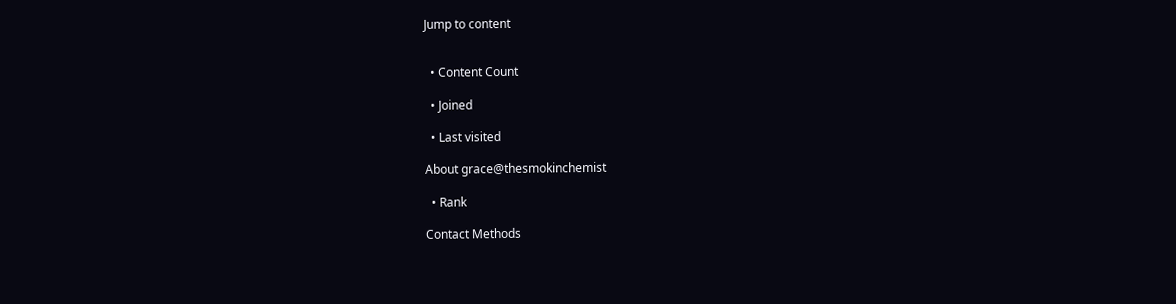Jump to content


  • Content Count

  • Joined

  • Last visited

About grace@thesmokinchemist

  • Rank

Contact Methods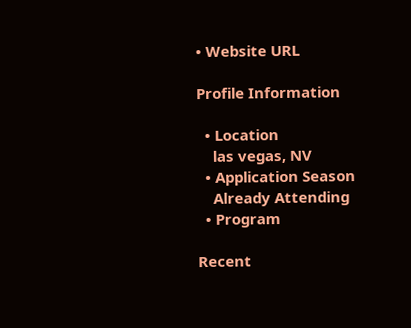• Website URL

Profile Information

  • Location
    las vegas, NV
  • Application Season
    Already Attending
  • Program

Recent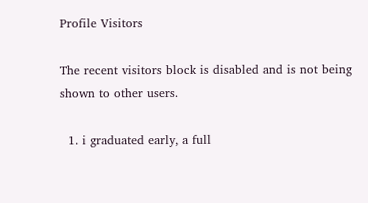Profile Visitors

The recent visitors block is disabled and is not being shown to other users.

  1. i graduated early, a full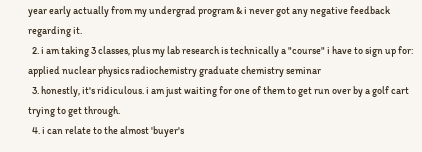year early actually from my undergrad program & i never got any negative feedback regarding it.
  2. i am taking 3 classes, plus my lab research is technically a "course" i have to sign up for: applied nuclear physics radiochemistry graduate chemistry seminar
  3. honestly, it's ridiculous. i am just waiting for one of them to get run over by a golf cart trying to get through.
  4. i can relate to the almost 'buyer's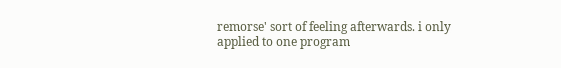remorse' sort of feeling afterwards. i only applied to one program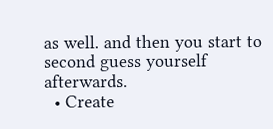as well. and then you start to second guess yourself afterwards.
  • Create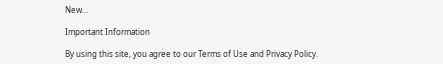New...

Important Information

By using this site, you agree to our Terms of Use and Privacy Policy.